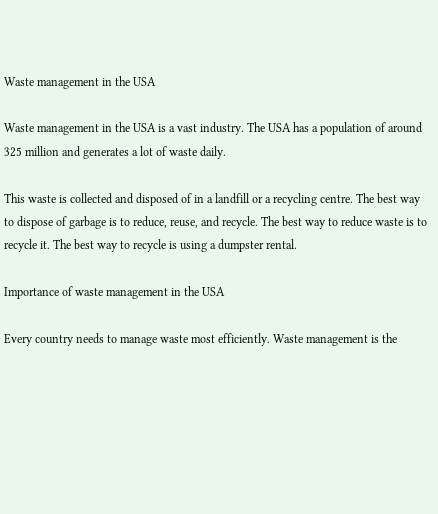Waste management in the USA

Waste management in the USA is a vast industry. The USA has a population of around 325 million and generates a lot of waste daily.

This waste is collected and disposed of in a landfill or a recycling centre. The best way to dispose of garbage is to reduce, reuse, and recycle. The best way to reduce waste is to recycle it. The best way to recycle is using a dumpster rental.

Importance of waste management in the USA

Every country needs to manage waste most efficiently. Waste management is the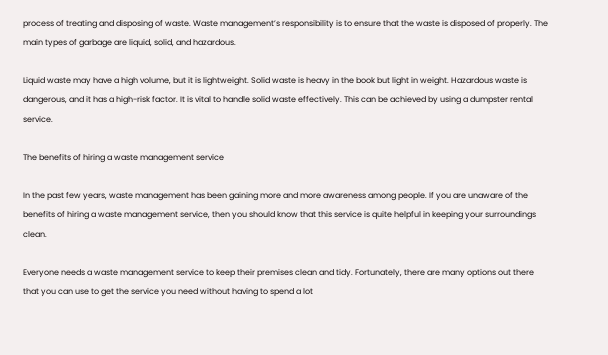process of treating and disposing of waste. Waste management’s responsibility is to ensure that the waste is disposed of properly. The main types of garbage are liquid, solid, and hazardous.

Liquid waste may have a high volume, but it is lightweight. Solid waste is heavy in the book but light in weight. Hazardous waste is dangerous, and it has a high-risk factor. It is vital to handle solid waste effectively. This can be achieved by using a dumpster rental service.

The benefits of hiring a waste management service

In the past few years, waste management has been gaining more and more awareness among people. If you are unaware of the benefits of hiring a waste management service, then you should know that this service is quite helpful in keeping your surroundings clean.

Everyone needs a waste management service to keep their premises clean and tidy. Fortunately, there are many options out there that you can use to get the service you need without having to spend a lot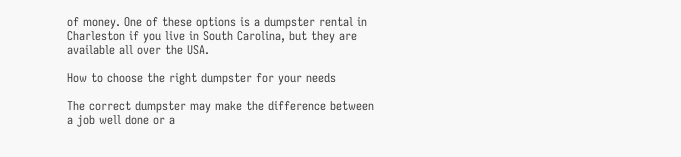of money. One of these options is a dumpster rental in Charleston if you live in South Carolina, but they are available all over the USA.

How to choose the right dumpster for your needs

The correct dumpster may make the difference between a job well done or a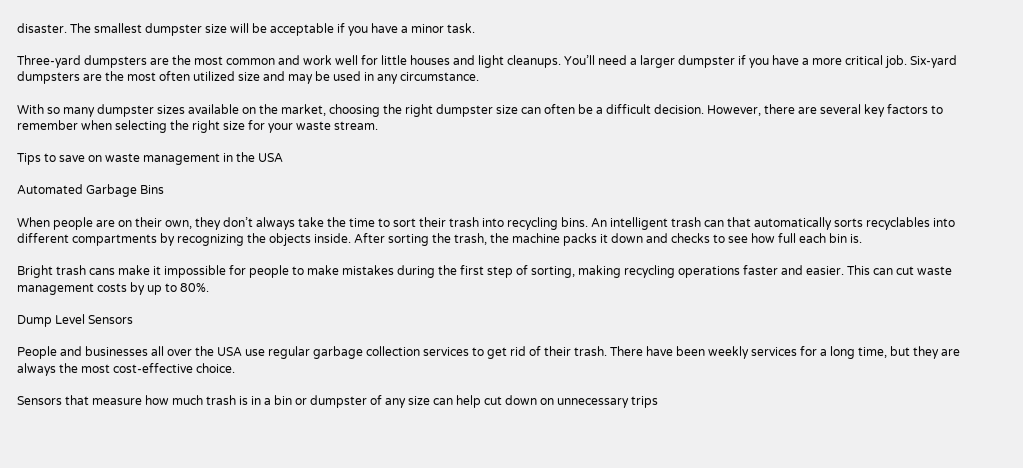disaster. The smallest dumpster size will be acceptable if you have a minor task.

Three-yard dumpsters are the most common and work well for little houses and light cleanups. You’ll need a larger dumpster if you have a more critical job. Six-yard dumpsters are the most often utilized size and may be used in any circumstance.

With so many dumpster sizes available on the market, choosing the right dumpster size can often be a difficult decision. However, there are several key factors to remember when selecting the right size for your waste stream.

Tips to save on waste management in the USA

Automated Garbage Bins

When people are on their own, they don’t always take the time to sort their trash into recycling bins. An intelligent trash can that automatically sorts recyclables into different compartments by recognizing the objects inside. After sorting the trash, the machine packs it down and checks to see how full each bin is.

Bright trash cans make it impossible for people to make mistakes during the first step of sorting, making recycling operations faster and easier. This can cut waste management costs by up to 80%.

Dump Level Sensors

People and businesses all over the USA use regular garbage collection services to get rid of their trash. There have been weekly services for a long time, but they are always the most cost-effective choice.

Sensors that measure how much trash is in a bin or dumpster of any size can help cut down on unnecessary trips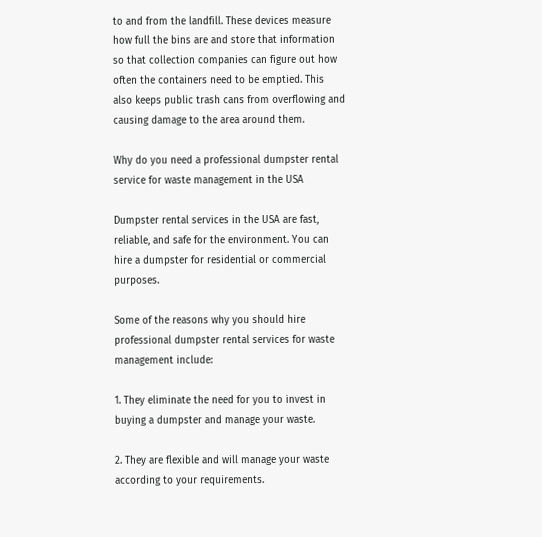to and from the landfill. These devices measure how full the bins are and store that information so that collection companies can figure out how often the containers need to be emptied. This also keeps public trash cans from overflowing and causing damage to the area around them.

Why do you need a professional dumpster rental service for waste management in the USA

Dumpster rental services in the USA are fast, reliable, and safe for the environment. You can hire a dumpster for residential or commercial purposes.

Some of the reasons why you should hire professional dumpster rental services for waste management include:

1. They eliminate the need for you to invest in buying a dumpster and manage your waste.

2. They are flexible and will manage your waste according to your requirements.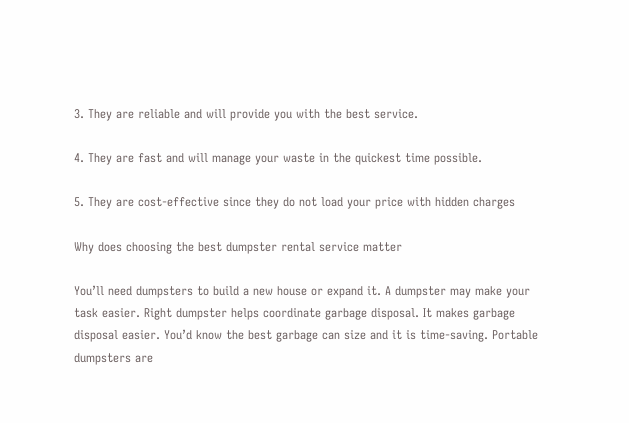3. They are reliable and will provide you with the best service.

4. They are fast and will manage your waste in the quickest time possible.

5. They are cost-effective since they do not load your price with hidden charges

Why does choosing the best dumpster rental service matter

You’ll need dumpsters to build a new house or expand it. A dumpster may make your task easier. Right dumpster helps coordinate garbage disposal. It makes garbage disposal easier. You’d know the best garbage can size and it is time-saving. Portable dumpsters are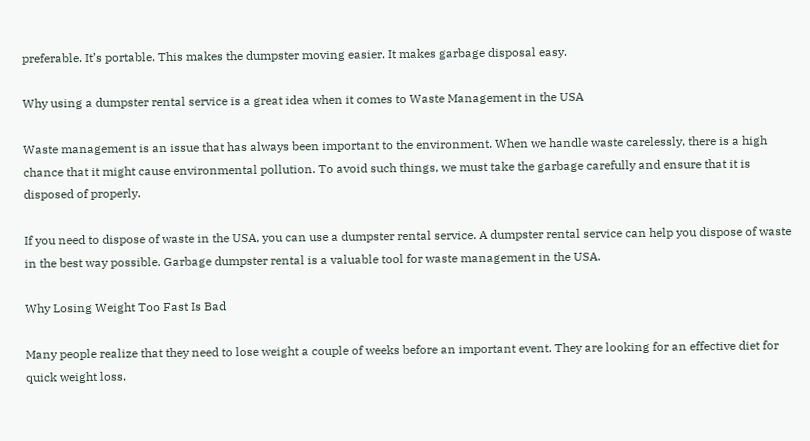preferable. It’s portable. This makes the dumpster moving easier. It makes garbage disposal easy.

Why using a dumpster rental service is a great idea when it comes to Waste Management in the USA

Waste management is an issue that has always been important to the environment. When we handle waste carelessly, there is a high chance that it might cause environmental pollution. To avoid such things, we must take the garbage carefully and ensure that it is disposed of properly.

If you need to dispose of waste in the USA, you can use a dumpster rental service. A dumpster rental service can help you dispose of waste in the best way possible. Garbage dumpster rental is a valuable tool for waste management in the USA.

Why Losing Weight Too Fast Is Bad

Many people realize that they need to lose weight a couple of weeks before an important event. They are looking for an effective diet for quick weight loss.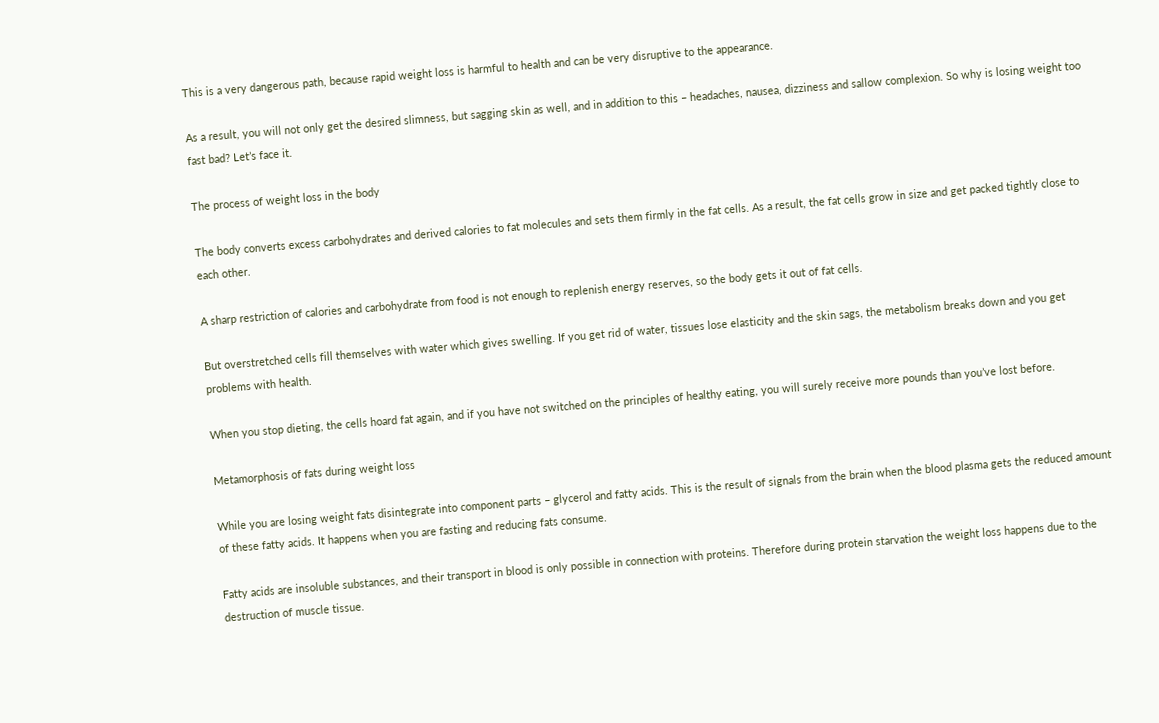This is a very dangerous path, because rapid weight loss is harmful to health and can be very disruptive to the appearance.

As a result, you will not only get the desired slimness, but sagging skin as well, and in addition to this – headaches, nausea, dizziness and sallow complexion. So why is losing weight too fast bad? Let’s face it.

The process of weight loss in the body

The body converts excess carbohydrates and derived calories to fat molecules and sets them firmly in the fat cells. As a result, the fat cells grow in size and get packed tightly close to each other.

A sharp restriction of calories and carbohydrate from food is not enough to replenish energy reserves, so the body gets it out of fat cells.

But overstretched cells fill themselves with water which gives swelling. If you get rid of water, tissues lose elasticity and the skin sags, the metabolism breaks down and you get problems with health.

When you stop dieting, the cells hoard fat again, and if you have not switched on the principles of healthy eating, you will surely receive more pounds than you’ve lost before.

Metamorphosis of fats during weight loss

While you are losing weight fats disintegrate into component parts – glycerol and fatty acids. This is the result of signals from the brain when the blood plasma gets the reduced amount of these fatty acids. It happens when you are fasting and reducing fats consume.

Fatty acids are insoluble substances, and their transport in blood is only possible in connection with proteins. Therefore during protein starvation the weight loss happens due to the destruction of muscle tissue.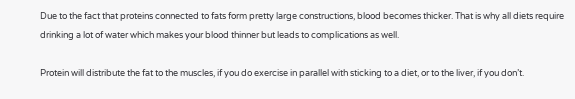Due to the fact that proteins connected to fats form pretty large constructions, blood becomes thicker. That is why all diets require drinking a lot of water which makes your blood thinner but leads to complications as well.

Protein will distribute the fat to the muscles, if you do exercise in parallel with sticking to a diet, or to the liver, if you don’t.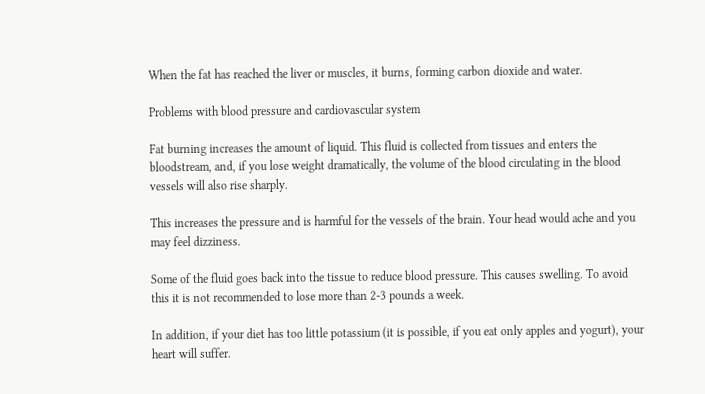When the fat has reached the liver or muscles, it burns, forming carbon dioxide and water.

Problems with blood pressure and cardiovascular system

Fat burning increases the amount of liquid. This fluid is collected from tissues and enters the bloodstream, and, if you lose weight dramatically, the volume of the blood circulating in the blood vessels will also rise sharply.

This increases the pressure and is harmful for the vessels of the brain. Your head would ache and you may feel dizziness.

Some of the fluid goes back into the tissue to reduce blood pressure. This causes swelling. To avoid this it is not recommended to lose more than 2-3 pounds a week.

In addition, if your diet has too little potassium (it is possible, if you eat only apples and yogurt), your heart will suffer.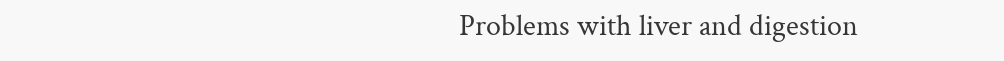Problems with liver and digestion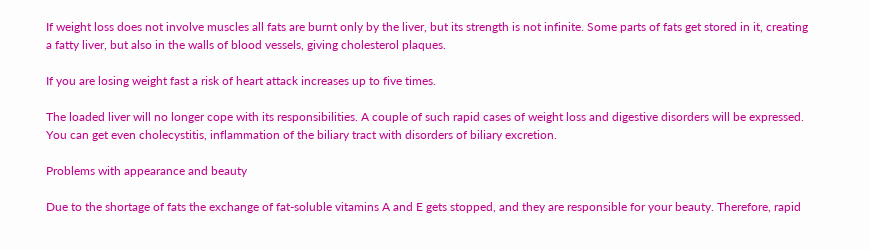If weight loss does not involve muscles all fats are burnt only by the liver, but its strength is not infinite. Some parts of fats get stored in it, creating a fatty liver, but also in the walls of blood vessels, giving cholesterol plaques.

If you are losing weight fast a risk of heart attack increases up to five times.

The loaded liver will no longer cope with its responsibilities. A couple of such rapid cases of weight loss and digestive disorders will be expressed. You can get even cholecystitis, inflammation of the biliary tract with disorders of biliary excretion.

Problems with appearance and beauty

Due to the shortage of fats the exchange of fat-soluble vitamins A and E gets stopped, and they are responsible for your beauty. Therefore, rapid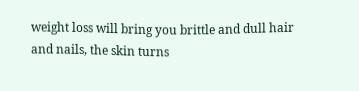weight loss will bring you brittle and dull hair and nails, the skin turns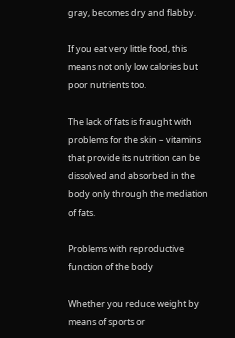gray, becomes dry and flabby.

If you eat very little food, this means not only low calories but poor nutrients too.

The lack of fats is fraught with problems for the skin – vitamins that provide its nutrition can be dissolved and absorbed in the body only through the mediation of fats.

Problems with reproductive function of the body

Whether you reduce weight by means of sports or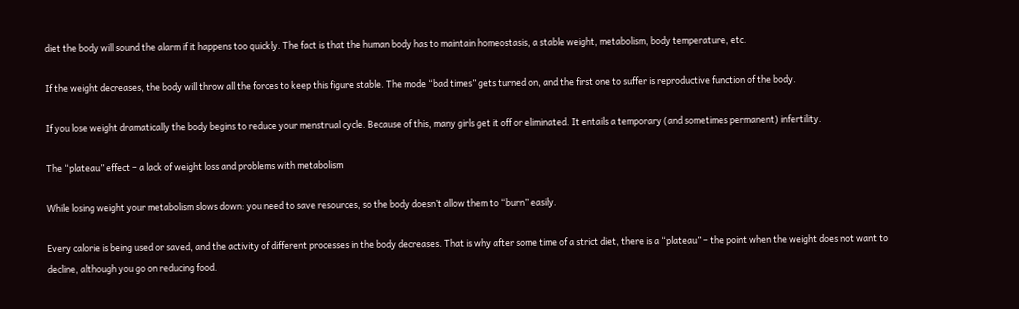diet the body will sound the alarm if it happens too quickly. The fact is that the human body has to maintain homeostasis, a stable weight, metabolism, body temperature, etc.

If the weight decreases, the body will throw all the forces to keep this figure stable. The mode “bad times” gets turned on, and the first one to suffer is reproductive function of the body.

If you lose weight dramatically the body begins to reduce your menstrual cycle. Because of this, many girls get it off or eliminated. It entails a temporary (and sometimes permanent) infertility.

The “plateau” effect – a lack of weight loss and problems with metabolism

While losing weight your metabolism slows down: you need to save resources, so the body doesn’t allow them to “burn” easily.

Every calorie is being used or saved, and the activity of different processes in the body decreases. That is why after some time of a strict diet, there is a “plateau” – the point when the weight does not want to decline, although you go on reducing food.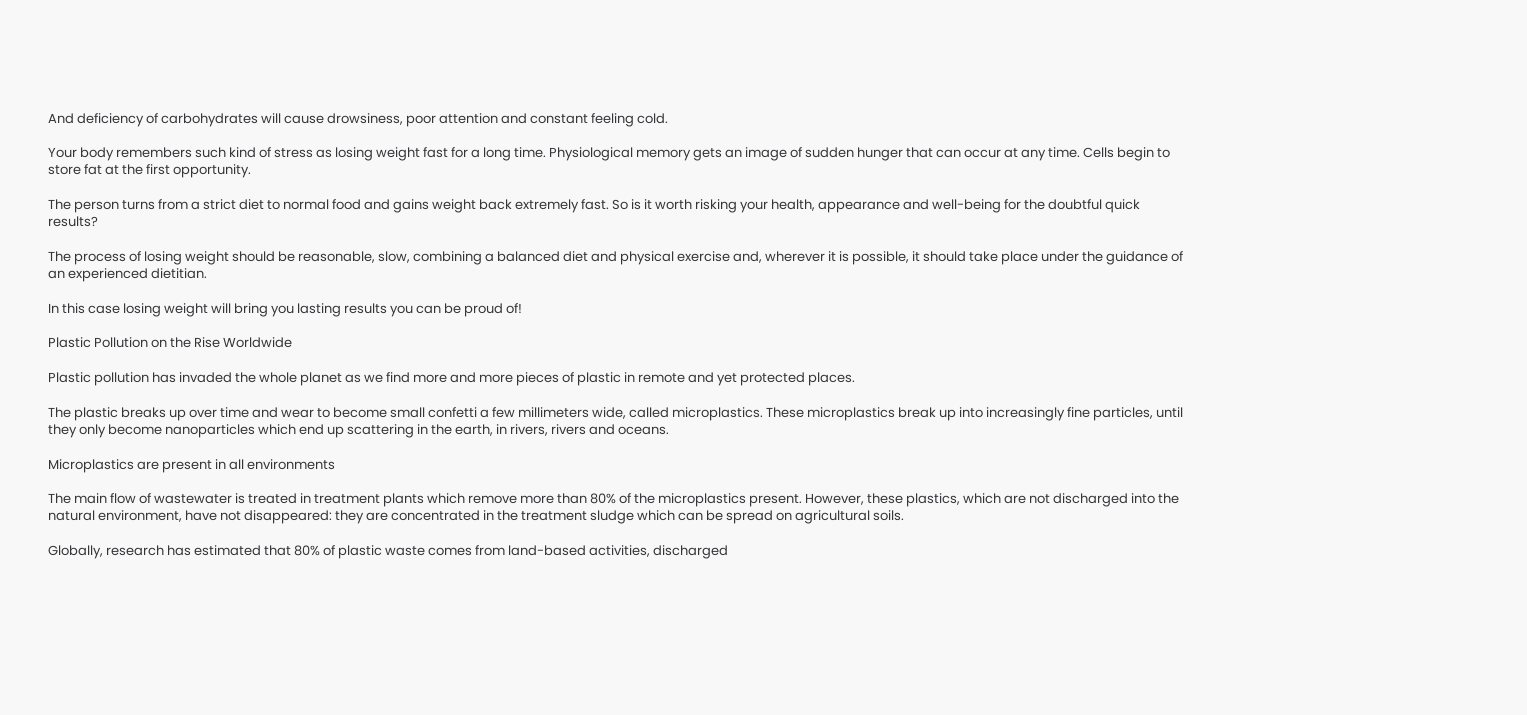And deficiency of carbohydrates will cause drowsiness, poor attention and constant feeling cold.

Your body remembers such kind of stress as losing weight fast for a long time. Physiological memory gets an image of sudden hunger that can occur at any time. Cells begin to store fat at the first opportunity.

The person turns from a strict diet to normal food and gains weight back extremely fast. So is it worth risking your health, appearance and well-being for the doubtful quick results?

The process of losing weight should be reasonable, slow, combining a balanced diet and physical exercise and, wherever it is possible, it should take place under the guidance of an experienced dietitian.

In this case losing weight will bring you lasting results you can be proud of!

Plastic Pollution on the Rise Worldwide

Plastic pollution has invaded the whole planet as we find more and more pieces of plastic in remote and yet protected places.

The plastic breaks up over time and wear to become small confetti a few millimeters wide, called microplastics. These microplastics break up into increasingly fine particles, until they only become nanoparticles which end up scattering in the earth, in rivers, rivers and oceans.

Microplastics are present in all environments

The main flow of wastewater is treated in treatment plants which remove more than 80% of the microplastics present. However, these plastics, which are not discharged into the natural environment, have not disappeared: they are concentrated in the treatment sludge which can be spread on agricultural soils.

Globally, research has estimated that 80% of plastic waste comes from land-based activities, discharged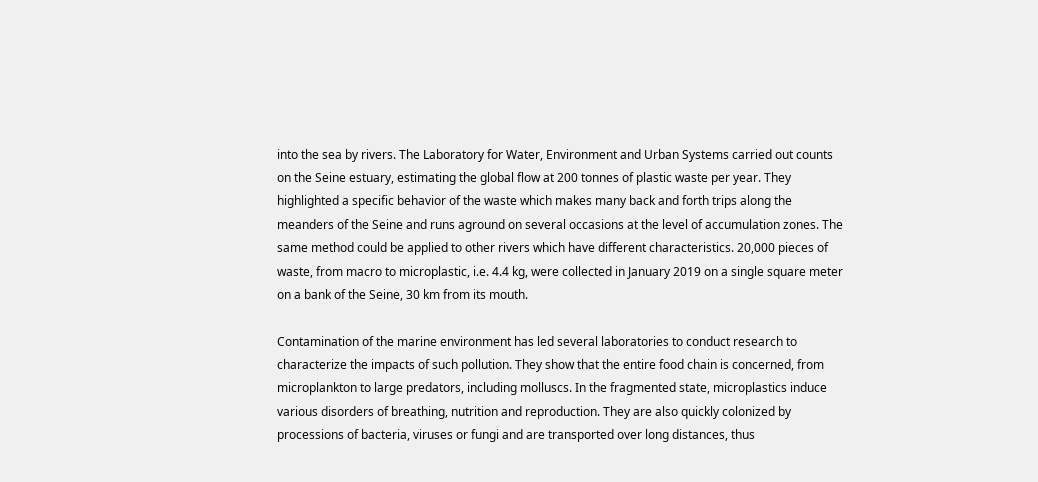into the sea by rivers. The Laboratory for Water, Environment and Urban Systems carried out counts on the Seine estuary, estimating the global flow at 200 tonnes of plastic waste per year. They highlighted a specific behavior of the waste which makes many back and forth trips along the meanders of the Seine and runs aground on several occasions at the level of accumulation zones. The same method could be applied to other rivers which have different characteristics. 20,000 pieces of waste, from macro to microplastic, i.e. 4.4 kg, were collected in January 2019 on a single square meter on a bank of the Seine, 30 km from its mouth.

Contamination of the marine environment has led several laboratories to conduct research to characterize the impacts of such pollution. They show that the entire food chain is concerned, from microplankton to large predators, including molluscs. In the fragmented state, microplastics induce various disorders of breathing, nutrition and reproduction. They are also quickly colonized by processions of bacteria, viruses or fungi and are transported over long distances, thus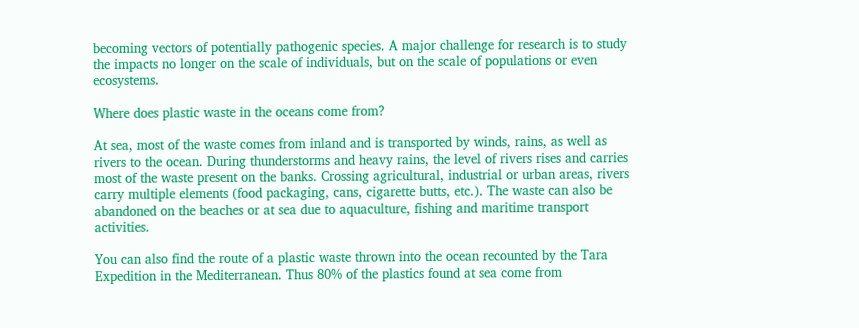becoming vectors of potentially pathogenic species. A major challenge for research is to study the impacts no longer on the scale of individuals, but on the scale of populations or even ecosystems.

Where does plastic waste in the oceans come from?

At sea, most of the waste comes from inland and is transported by winds, rains, as well as rivers to the ocean. During thunderstorms and heavy rains, the level of rivers rises and carries most of the waste present on the banks. Crossing agricultural, industrial or urban areas, rivers carry multiple elements (food packaging, cans, cigarette butts, etc.). The waste can also be abandoned on the beaches or at sea due to aquaculture, fishing and maritime transport activities.

You can also find the route of a plastic waste thrown into the ocean recounted by the Tara Expedition in the Mediterranean. Thus 80% of the plastics found at sea come from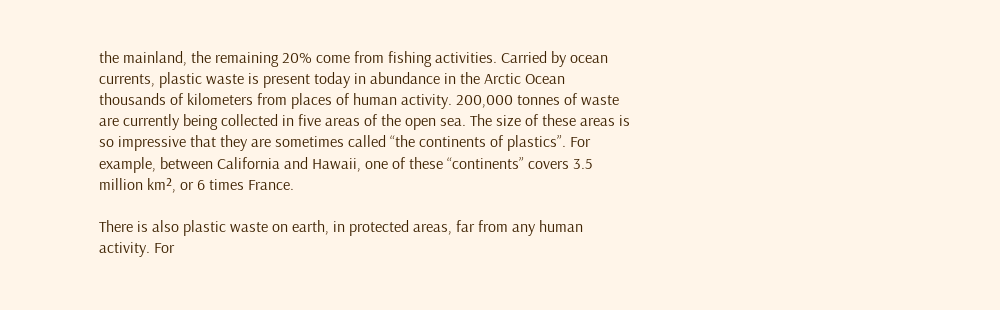the mainland, the remaining 20% come from fishing activities. Carried by ocean currents, plastic waste is present today in abundance in the Arctic Ocean thousands of kilometers from places of human activity. 200,000 tonnes of waste are currently being collected in five areas of the open sea. The size of these areas is so impressive that they are sometimes called “the continents of plastics”. For example, between California and Hawaii, one of these “continents” covers 3.5 million km², or 6 times France.

There is also plastic waste on earth, in protected areas, far from any human activity. For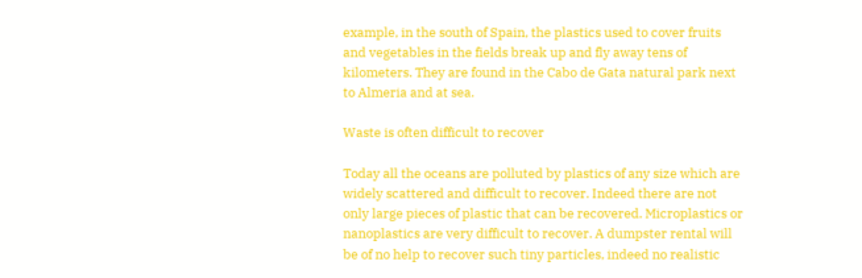example, in the south of Spain, the plastics used to cover fruits and vegetables in the fields break up and fly away tens of kilometers. They are found in the Cabo de Gata natural park next to Almeria and at sea.

Waste is often difficult to recover

Today all the oceans are polluted by plastics of any size which are widely scattered and difficult to recover. Indeed there are not only large pieces of plastic that can be recovered. Microplastics or nanoplastics are very difficult to recover. A dumpster rental will be of no help to recover such tiny particles, indeed no realistic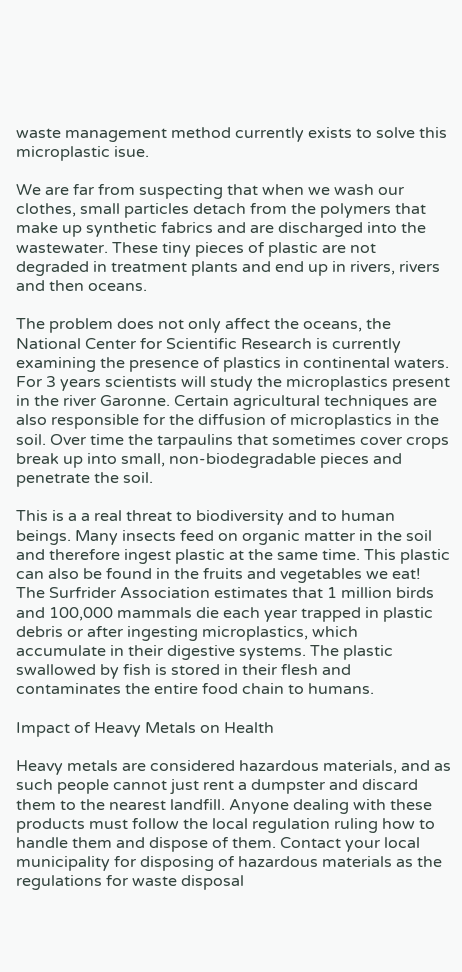waste management method currently exists to solve this microplastic isue.

We are far from suspecting that when we wash our clothes, small particles detach from the polymers that make up synthetic fabrics and are discharged into the wastewater. These tiny pieces of plastic are not degraded in treatment plants and end up in rivers, rivers and then oceans.

The problem does not only affect the oceans, the National Center for Scientific Research is currently examining the presence of plastics in continental waters. For 3 years scientists will study the microplastics present in the river Garonne. Certain agricultural techniques are also responsible for the diffusion of microplastics in the soil. Over time the tarpaulins that sometimes cover crops break up into small, non-biodegradable pieces and penetrate the soil.

This is a a real threat to biodiversity and to human beings. Many insects feed on organic matter in the soil and therefore ingest plastic at the same time. This plastic can also be found in the fruits and vegetables we eat! The Surfrider Association estimates that 1 million birds and 100,000 mammals die each year trapped in plastic debris or after ingesting microplastics, which accumulate in their digestive systems. The plastic swallowed by fish is stored in their flesh and contaminates the entire food chain to humans.

Impact of Heavy Metals on Health

Heavy metals are considered hazardous materials, and as such people cannot just rent a dumpster and discard them to the nearest landfill. Anyone dealing with these products must follow the local regulation ruling how to handle them and dispose of them. Contact your local municipality for disposing of hazardous materials as the regulations for waste disposal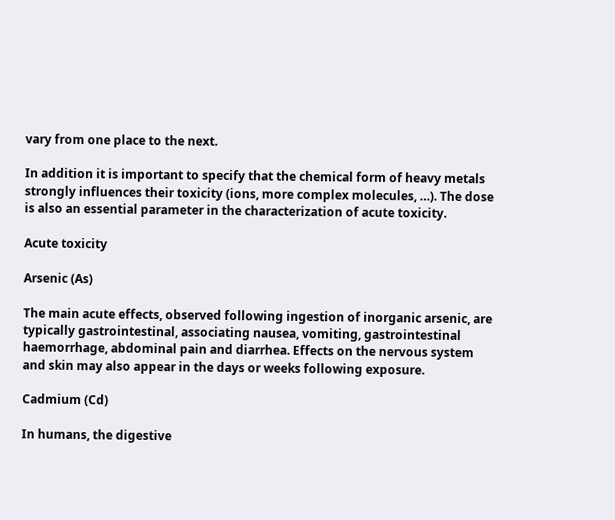vary from one place to the next.

In addition it is important to specify that the chemical form of heavy metals strongly influences their toxicity (ions, more complex molecules, …). The dose is also an essential parameter in the characterization of acute toxicity.

Acute toxicity

Arsenic (As)

The main acute effects, observed following ingestion of inorganic arsenic, are typically gastrointestinal, associating nausea, vomiting, gastrointestinal haemorrhage, abdominal pain and diarrhea. Effects on the nervous system and skin may also appear in the days or weeks following exposure.

Cadmium (Cd)

In humans, the digestive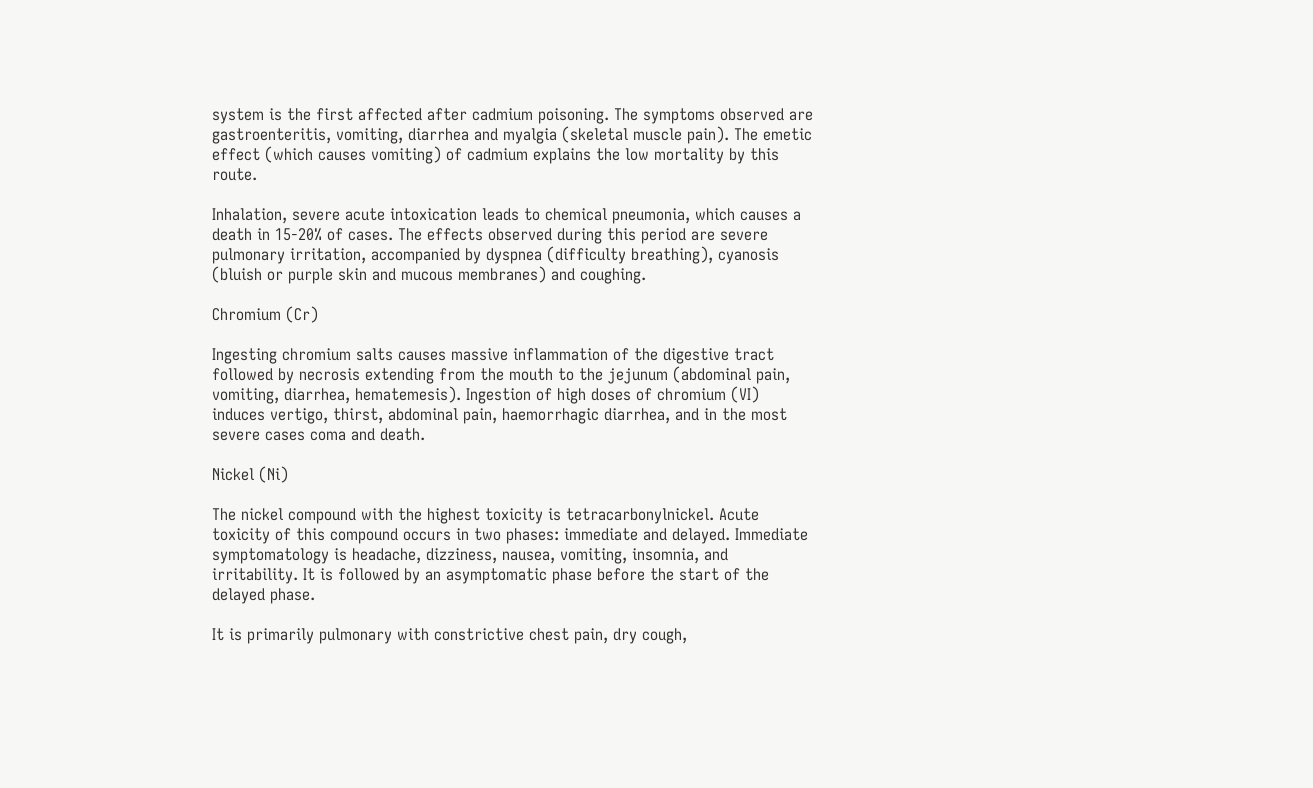system is the first affected after cadmium poisoning. The symptoms observed are gastroenteritis, vomiting, diarrhea and myalgia (skeletal muscle pain). The emetic effect (which causes vomiting) of cadmium explains the low mortality by this route.

Inhalation, severe acute intoxication leads to chemical pneumonia, which causes a death in 15-20% of cases. The effects observed during this period are severe pulmonary irritation, accompanied by dyspnea (difficulty breathing), cyanosis (bluish or purple skin and mucous membranes) and coughing.

Chromium (Cr)

Ingesting chromium salts causes massive inflammation of the digestive tract followed by necrosis extending from the mouth to the jejunum (abdominal pain, vomiting, diarrhea, hematemesis). Ingestion of high doses of chromium (VI) induces vertigo, thirst, abdominal pain, haemorrhagic diarrhea, and in the most severe cases coma and death.

Nickel (Ni)

The nickel compound with the highest toxicity is tetracarbonylnickel. Acute toxicity of this compound occurs in two phases: immediate and delayed. Immediate symptomatology is headache, dizziness, nausea, vomiting, insomnia, and irritability. It is followed by an asymptomatic phase before the start of the delayed phase.

It is primarily pulmonary with constrictive chest pain, dry cough,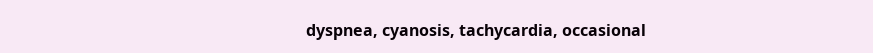dyspnea, cyanosis, tachycardia, occasional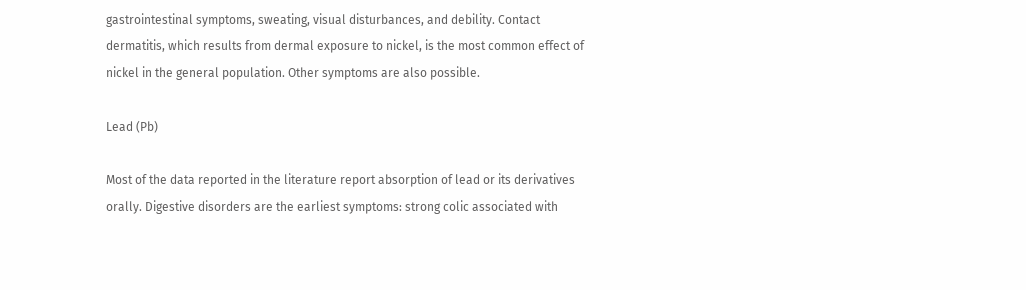gastrointestinal symptoms, sweating, visual disturbances, and debility. Contact dermatitis, which results from dermal exposure to nickel, is the most common effect of nickel in the general population. Other symptoms are also possible.

Lead (Pb)

Most of the data reported in the literature report absorption of lead or its derivatives orally. Digestive disorders are the earliest symptoms: strong colic associated with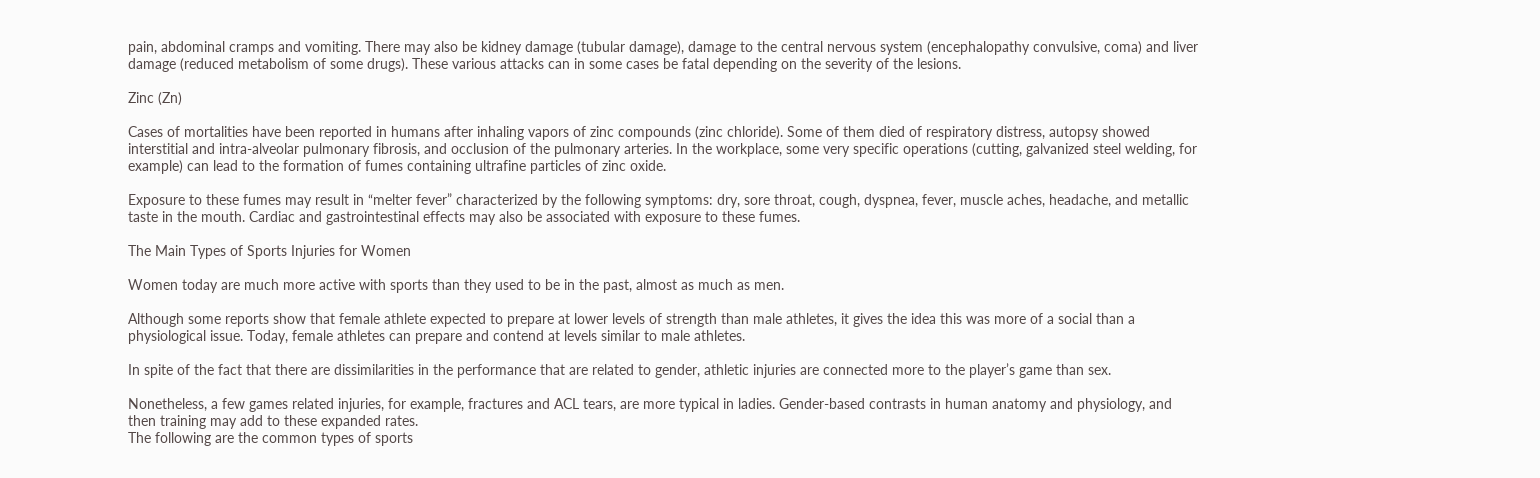pain, abdominal cramps and vomiting. There may also be kidney damage (tubular damage), damage to the central nervous system (encephalopathy convulsive, coma) and liver damage (reduced metabolism of some drugs). These various attacks can in some cases be fatal depending on the severity of the lesions.

Zinc (Zn)

Cases of mortalities have been reported in humans after inhaling vapors of zinc compounds (zinc chloride). Some of them died of respiratory distress, autopsy showed interstitial and intra-alveolar pulmonary fibrosis, and occlusion of the pulmonary arteries. In the workplace, some very specific operations (cutting, galvanized steel welding, for example) can lead to the formation of fumes containing ultrafine particles of zinc oxide.

Exposure to these fumes may result in “melter fever” characterized by the following symptoms: dry, sore throat, cough, dyspnea, fever, muscle aches, headache, and metallic taste in the mouth. Cardiac and gastrointestinal effects may also be associated with exposure to these fumes.

The Main Types of Sports Injuries for Women

Women today are much more active with sports than they used to be in the past, almost as much as men.

Although some reports show that female athlete expected to prepare at lower levels of strength than male athletes, it gives the idea this was more of a social than a physiological issue. Today, female athletes can prepare and contend at levels similar to male athletes.

In spite of the fact that there are dissimilarities in the performance that are related to gender, athletic injuries are connected more to the player’s game than sex.

Nonetheless, a few games related injuries, for example, fractures and ACL tears, are more typical in ladies. Gender-based contrasts in human anatomy and physiology, and then training may add to these expanded rates.
The following are the common types of sports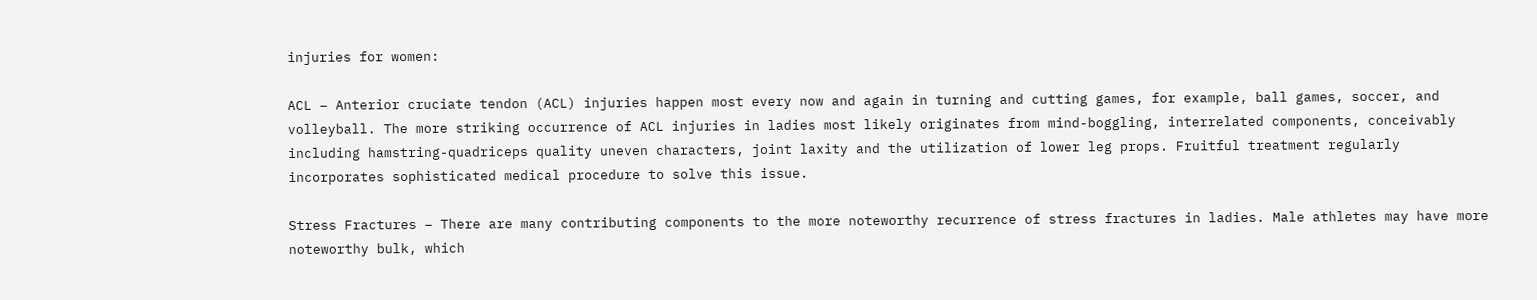injuries for women:

ACL – Anterior cruciate tendon (ACL) injuries happen most every now and again in turning and cutting games, for example, ball games, soccer, and volleyball. The more striking occurrence of ACL injuries in ladies most likely originates from mind-boggling, interrelated components, conceivably including hamstring-quadriceps quality uneven characters, joint laxity and the utilization of lower leg props. Fruitful treatment regularly incorporates sophisticated medical procedure to solve this issue.

Stress Fractures – There are many contributing components to the more noteworthy recurrence of stress fractures in ladies. Male athletes may have more noteworthy bulk, which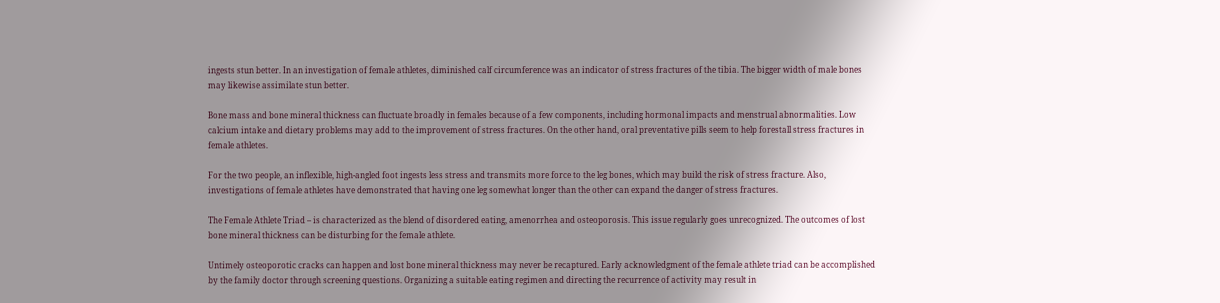ingests stun better. In an investigation of female athletes, diminished calf circumference was an indicator of stress fractures of the tibia. The bigger width of male bones may likewise assimilate stun better.

Bone mass and bone mineral thickness can fluctuate broadly in females because of a few components, including hormonal impacts and menstrual abnormalities. Low calcium intake and dietary problems may add to the improvement of stress fractures. On the other hand, oral preventative pills seem to help forestall stress fractures in female athletes.

For the two people, an inflexible, high-angled foot ingests less stress and transmits more force to the leg bones, which may build the risk of stress fracture. Also, investigations of female athletes have demonstrated that having one leg somewhat longer than the other can expand the danger of stress fractures.

The Female Athlete Triad – is characterized as the blend of disordered eating, amenorrhea and osteoporosis. This issue regularly goes unrecognized. The outcomes of lost bone mineral thickness can be disturbing for the female athlete.

Untimely osteoporotic cracks can happen and lost bone mineral thickness may never be recaptured. Early acknowledgment of the female athlete triad can be accomplished by the family doctor through screening questions. Organizing a suitable eating regimen and directing the recurrence of activity may result in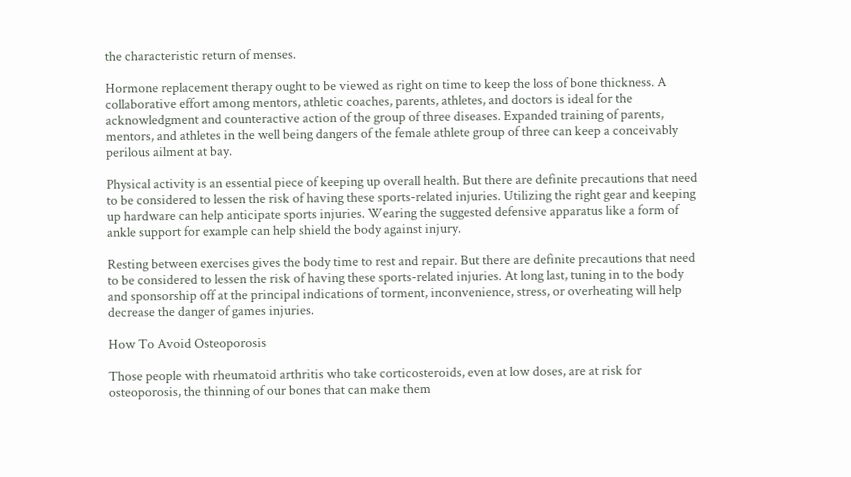the characteristic return of menses.

Hormone replacement therapy ought to be viewed as right on time to keep the loss of bone thickness. A collaborative effort among mentors, athletic coaches, parents, athletes, and doctors is ideal for the acknowledgment and counteractive action of the group of three diseases. Expanded training of parents, mentors, and athletes in the well being dangers of the female athlete group of three can keep a conceivably perilous ailment at bay.

Physical activity is an essential piece of keeping up overall health. But there are definite precautions that need to be considered to lessen the risk of having these sports-related injuries. Utilizing the right gear and keeping up hardware can help anticipate sports injuries. Wearing the suggested defensive apparatus like a form of ankle support for example can help shield the body against injury.

Resting between exercises gives the body time to rest and repair. But there are definite precautions that need to be considered to lessen the risk of having these sports-related injuries. At long last, tuning in to the body and sponsorship off at the principal indications of torment, inconvenience, stress, or overheating will help decrease the danger of games injuries.

How To Avoid Osteoporosis

Those people with rheumatoid arthritis who take corticosteroids, even at low doses, are at risk for osteoporosis, the thinning of our bones that can make them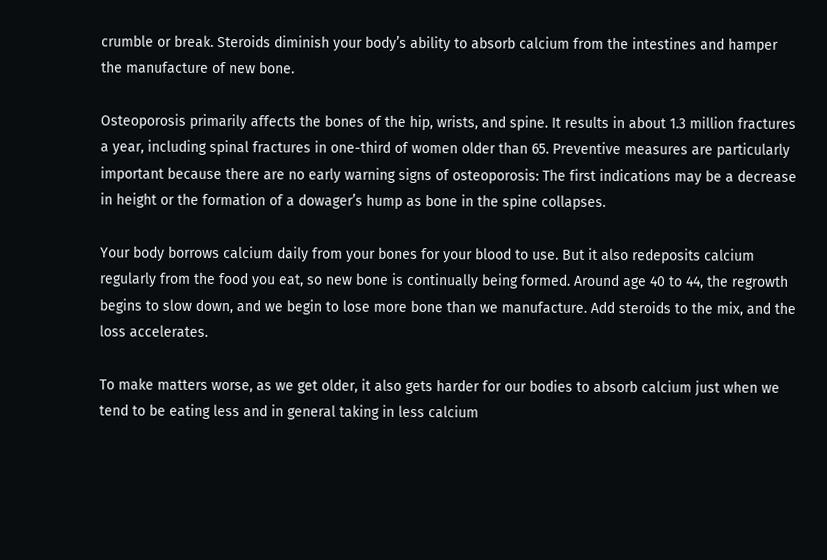crumble or break. Steroids diminish your body’s ability to absorb calcium from the intestines and hamper the manufacture of new bone.

Osteoporosis primarily affects the bones of the hip, wrists, and spine. It results in about 1.3 million fractures a year, including spinal fractures in one-third of women older than 65. Preventive measures are particularly important because there are no early warning signs of osteoporosis: The first indications may be a decrease in height or the formation of a dowager’s hump as bone in the spine collapses.

Your body borrows calcium daily from your bones for your blood to use. But it also redeposits calcium regularly from the food you eat, so new bone is continually being formed. Around age 40 to 44, the regrowth begins to slow down, and we begin to lose more bone than we manufacture. Add steroids to the mix, and the loss accelerates.

To make matters worse, as we get older, it also gets harder for our bodies to absorb calcium just when we tend to be eating less and in general taking in less calcium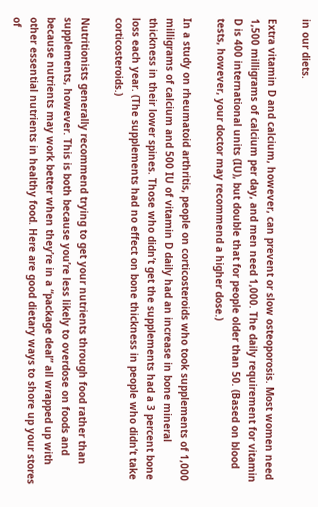in our diets.

Extra vitamin D and calcium, however, can prevent or slow osteoporosis. Most women need 1,500 milligrams of calcium per day, and men need 1,000. The daily requirement for vitamin D is 400 international units (IU), but double that for people older than 50. (Based on blood tests, however, your doctor may recommend a higher dose.)

In a study on rheumatoid arthritis, people on corticosteroids who took supplements of 1,000 milligrams of calcium and 500 IU of vitamin D daily had an increase in bone mineral thickness in their lower spines. Those who didn’t get the supplements had a 3 percent bone loss each year. (The supplements had no effect on bone thickness in people who didn’t take corticosteroids.)

Nutritionists generally recommend trying to get your nutrients through food rather than supplements, however. This is both because you’re less likely to overdose on foods and because nutrients may work better when they’re in a “package deal” all wrapped up with other essential nutrients in healthy food. Here are good dietary ways to shore up your stores of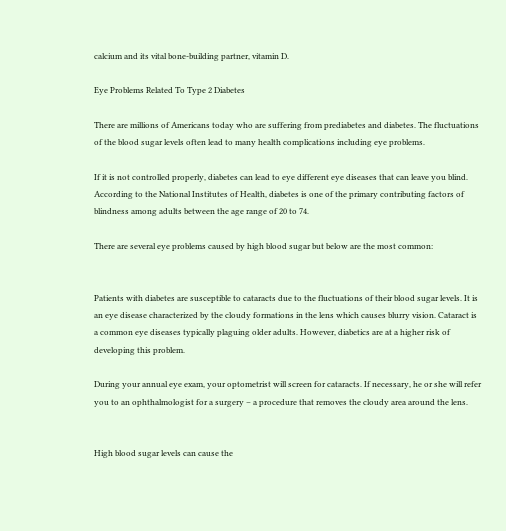calcium and its vital bone-building partner, vitamin D.

Eye Problems Related To Type 2 Diabetes

There are millions of Americans today who are suffering from prediabetes and diabetes. The fluctuations of the blood sugar levels often lead to many health complications including eye problems.

If it is not controlled properly, diabetes can lead to eye different eye diseases that can leave you blind. According to the National Institutes of Health, diabetes is one of the primary contributing factors of blindness among adults between the age range of 20 to 74.

There are several eye problems caused by high blood sugar but below are the most common:


Patients with diabetes are susceptible to cataracts due to the fluctuations of their blood sugar levels. It is an eye disease characterized by the cloudy formations in the lens which causes blurry vision. Cataract is a common eye diseases typically plaguing older adults. However, diabetics are at a higher risk of developing this problem.

During your annual eye exam, your optometrist will screen for cataracts. If necessary, he or she will refer you to an ophthalmologist for a surgery – a procedure that removes the cloudy area around the lens.


High blood sugar levels can cause the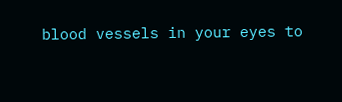blood vessels in your eyes to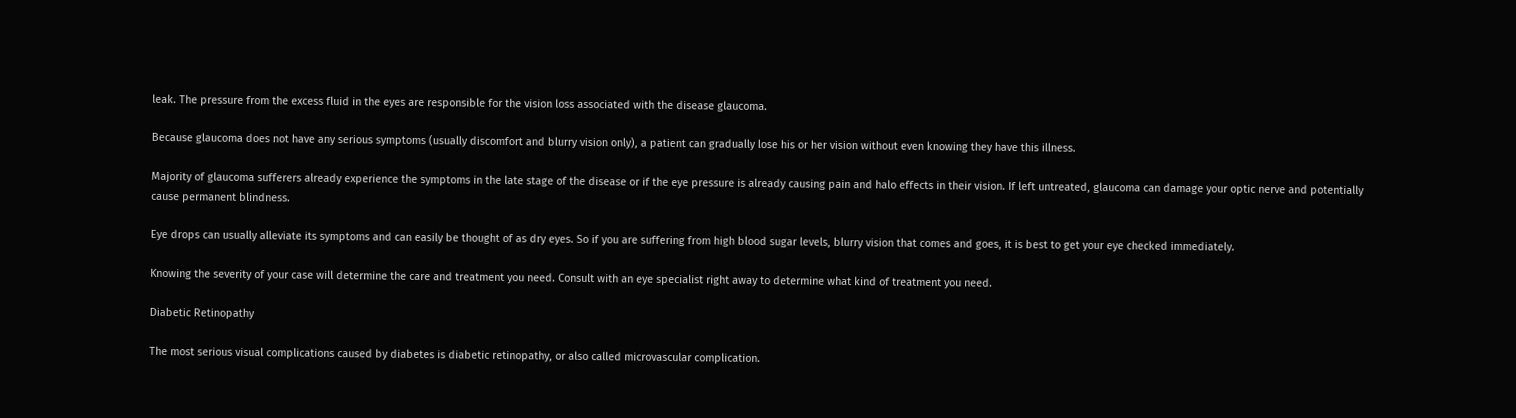leak. The pressure from the excess fluid in the eyes are responsible for the vision loss associated with the disease glaucoma.

Because glaucoma does not have any serious symptoms (usually discomfort and blurry vision only), a patient can gradually lose his or her vision without even knowing they have this illness.

Majority of glaucoma sufferers already experience the symptoms in the late stage of the disease or if the eye pressure is already causing pain and halo effects in their vision. If left untreated, glaucoma can damage your optic nerve and potentially cause permanent blindness.

Eye drops can usually alleviate its symptoms and can easily be thought of as dry eyes. So if you are suffering from high blood sugar levels, blurry vision that comes and goes, it is best to get your eye checked immediately.

Knowing the severity of your case will determine the care and treatment you need. Consult with an eye specialist right away to determine what kind of treatment you need.

Diabetic Retinopathy

The most serious visual complications caused by diabetes is diabetic retinopathy, or also called microvascular complication.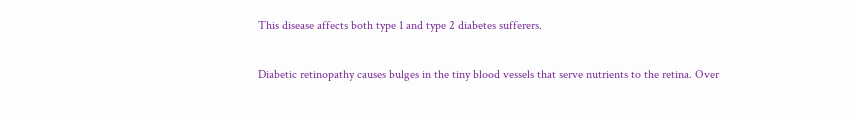This disease affects both type 1 and type 2 diabetes sufferers.

Diabetic retinopathy causes bulges in the tiny blood vessels that serve nutrients to the retina. Over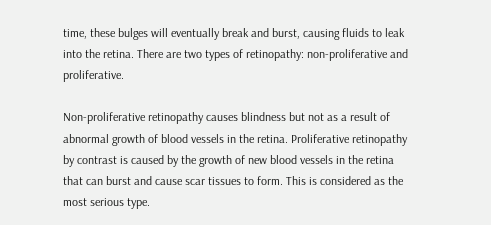time, these bulges will eventually break and burst, causing fluids to leak into the retina. There are two types of retinopathy: non-proliferative and proliferative.

Non-proliferative retinopathy causes blindness but not as a result of abnormal growth of blood vessels in the retina. Proliferative retinopathy by contrast is caused by the growth of new blood vessels in the retina that can burst and cause scar tissues to form. This is considered as the most serious type.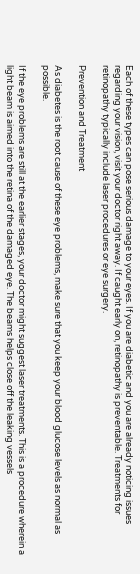Each of these types can pose serious damage to your eyes. If you are diabetic and you are already noticing issues regarding your vision, visit your doctor right away. If caught early on, retinopathy is preventable. Treatments for retinopathy typically include laser procedures or eye surgery.

Prevention and Treatment

As diabetes is the root cause of these eye problems, make sure that you keep your blood glucose levels as normal as possible.

If the eye problems are still at the earlier stages, your doctor might suggest laser treatments. This is a procedure wherein a light beam is aimed into the retina of the damaged eye. The beams helps close off the leaking vessels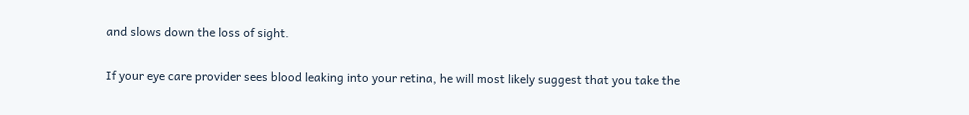and slows down the loss of sight.

If your eye care provider sees blood leaking into your retina, he will most likely suggest that you take the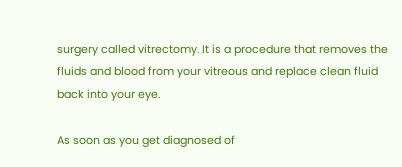surgery called vitrectomy. It is a procedure that removes the fluids and blood from your vitreous and replace clean fluid back into your eye.

As soon as you get diagnosed of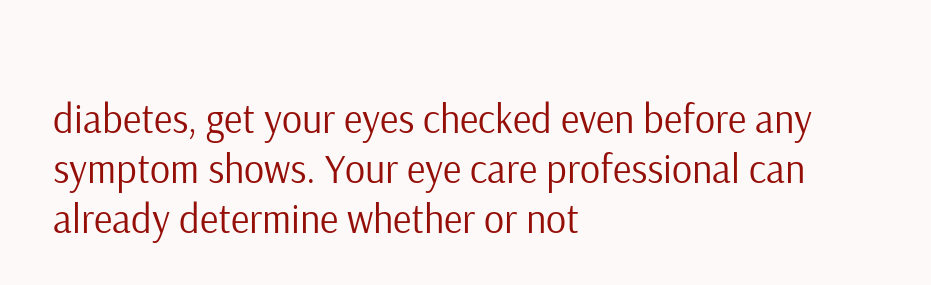diabetes, get your eyes checked even before any symptom shows. Your eye care professional can already determine whether or not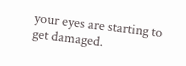your eyes are starting to get damaged.